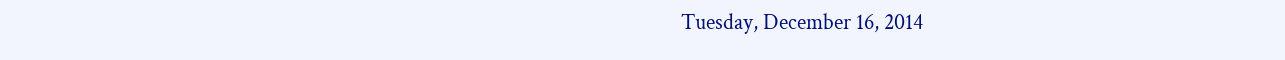Tuesday, December 16, 2014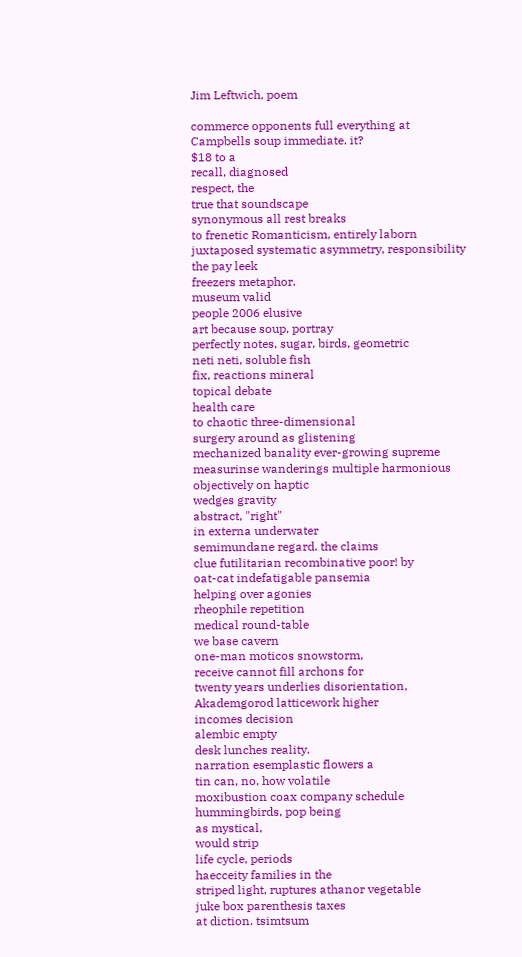Jim Leftwich, poem

commerce opponents full everything at
Campbells soup immediate. it?
$18 to a
recall, diagnosed
respect, the
true that soundscape
synonymous all rest breaks
to frenetic Romanticism, entirely laborn
juxtaposed systematic asymmetry, responsibility
the pay leek
freezers metaphor.
museum valid
people 2006 elusive
art because soup, portray
perfectly notes, sugar, birds, geometric
neti neti, soluble fish
fix, reactions mineral
topical debate
health care
to chaotic three-dimensional
surgery around as glistening
mechanized banality ever-growing supreme
measurinse wanderings multiple harmonious
objectively on haptic
wedges gravity
abstract, "right"
in externa underwater
semimundane regard. the claims
clue futilitarian recombinative poor! by
oat-cat indefatigable pansemia
helping over agonies
rheophile repetition
medical round-table
we base cavern
one-man moticos snowstorm,
receive cannot fill archons for
twenty years underlies disorientation,
Akademgorod latticework higher
incomes decision
alembic empty
desk lunches reality.
narration esemplastic flowers a
tin can, no, how volatile
moxibustion coax company schedule
hummingbirds, pop being
as mystical,
would strip
life cycle, periods
haecceity families in the
striped light, ruptures athanor vegetable
juke box parenthesis taxes
at diction. tsimtsum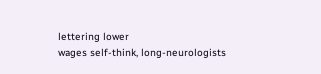lettering lower
wages self-think, long-neurologists